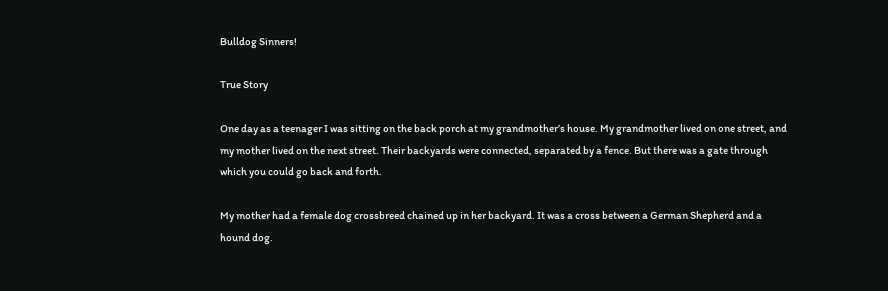Bulldog Sinners!

True Story

One day as a teenager I was sitting on the back porch at my grandmother’s house. My grandmother lived on one street, and my mother lived on the next street. Their backyards were connected, separated by a fence. But there was a gate through which you could go back and forth.

My mother had a female dog crossbreed chained up in her backyard. It was a cross between a German Shepherd and a hound dog.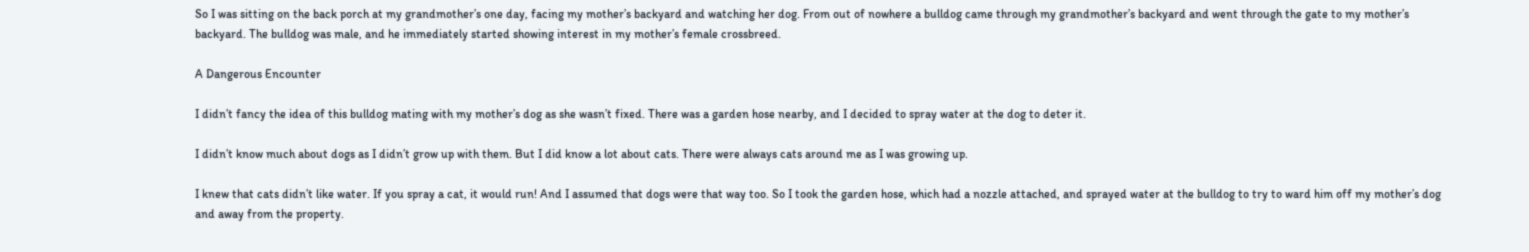So I was sitting on the back porch at my grandmother’s one day, facing my mother’s backyard and watching her dog. From out of nowhere a bulldog came through my grandmother’s backyard and went through the gate to my mother’s backyard. The bulldog was male, and he immediately started showing interest in my mother’s female crossbreed.

A Dangerous Encounter

I didn’t fancy the idea of this bulldog mating with my mother’s dog as she wasn’t fixed. There was a garden hose nearby, and I decided to spray water at the dog to deter it.

I didn’t know much about dogs as I didn’t grow up with them. But I did know a lot about cats. There were always cats around me as I was growing up.

I knew that cats didn’t like water. If you spray a cat, it would run! And I assumed that dogs were that way too. So I took the garden hose, which had a nozzle attached, and sprayed water at the bulldog to try to ward him off my mother’s dog and away from the property.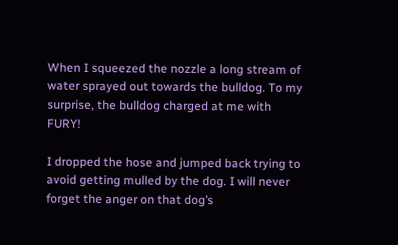When I squeezed the nozzle a long stream of water sprayed out towards the bulldog. To my surprise, the bulldog charged at me with FURY!

I dropped the hose and jumped back trying to avoid getting mulled by the dog. I will never forget the anger on that dog’s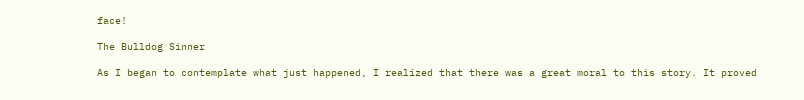face!

The Bulldog Sinner

As I began to contemplate what just happened, I realized that there was a great moral to this story. It proved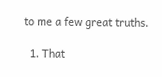to me a few great truths.

  1. That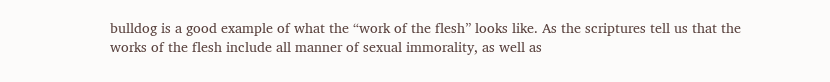bulldog is a good example of what the “work of the flesh” looks like. As the scriptures tell us that the works of the flesh include all manner of sexual immorality, as well as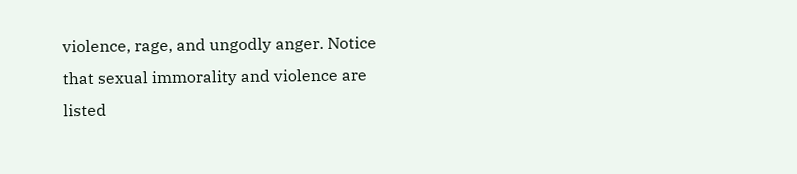violence, rage, and ungodly anger. Notice that sexual immorality and violence are listed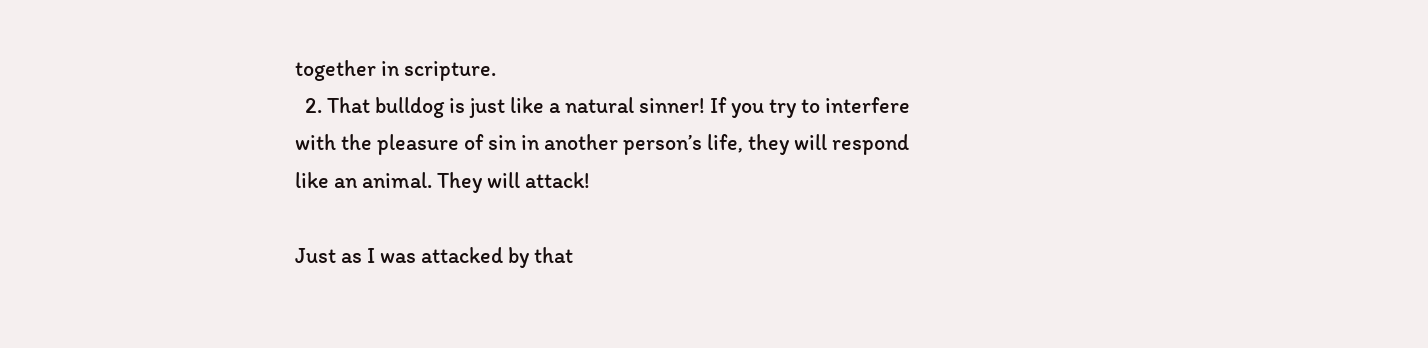together in scripture.
  2. That bulldog is just like a natural sinner! If you try to interfere with the pleasure of sin in another person’s life, they will respond like an animal. They will attack!

Just as I was attacked by that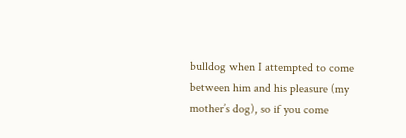bulldog when I attempted to come between him and his pleasure (my mother’s dog), so if you come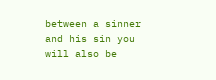between a sinner and his sin you will also be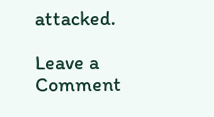attacked.

Leave a Comment